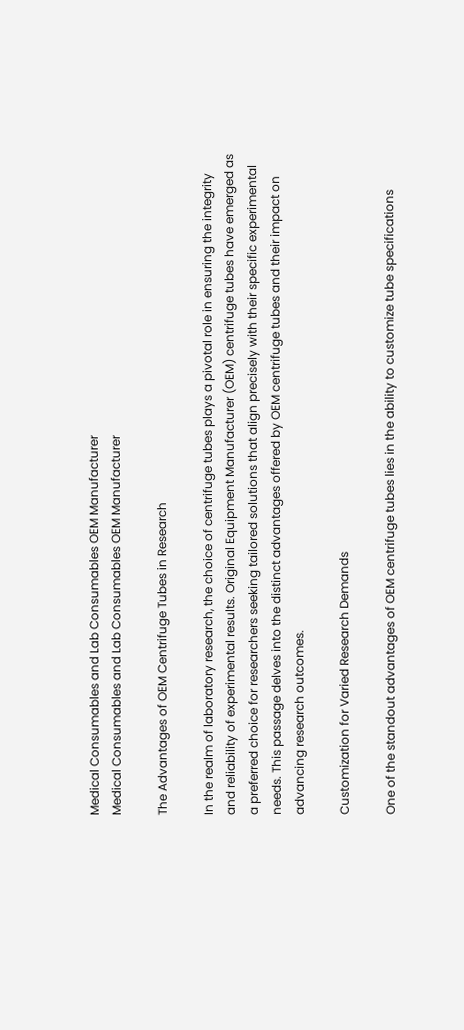Medical Consumables and Lab Consumables OEM Manufacturer
Medical Consumables and Lab Consumables OEM Manufacturer

The Advantages of OEM Centrifuge Tubes in Research

In the realm of laboratory research, the choice of centrifuge tubes plays a pivotal role in ensuring the integrity and reliability of experimental results. Original Equipment Manufacturer (OEM) centrifuge tubes have emerged as a preferred choice for researchers seeking tailored solutions that align precisely with their specific experimental needs. This passage delves into the distinct advantages offered by OEM centrifuge tubes and their impact on advancing research outcomes.

Customization for Varied Research Demands

One of the standout advantages of OEM centrifuge tubes lies in the ability to customize tube specifications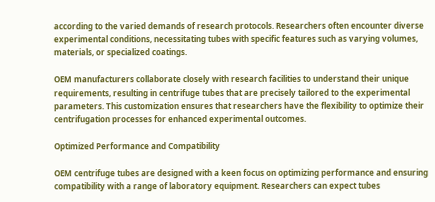according to the varied demands of research protocols. Researchers often encounter diverse experimental conditions, necessitating tubes with specific features such as varying volumes, materials, or specialized coatings.

OEM manufacturers collaborate closely with research facilities to understand their unique requirements, resulting in centrifuge tubes that are precisely tailored to the experimental parameters. This customization ensures that researchers have the flexibility to optimize their centrifugation processes for enhanced experimental outcomes.

Optimized Performance and Compatibility

OEM centrifuge tubes are designed with a keen focus on optimizing performance and ensuring compatibility with a range of laboratory equipment. Researchers can expect tubes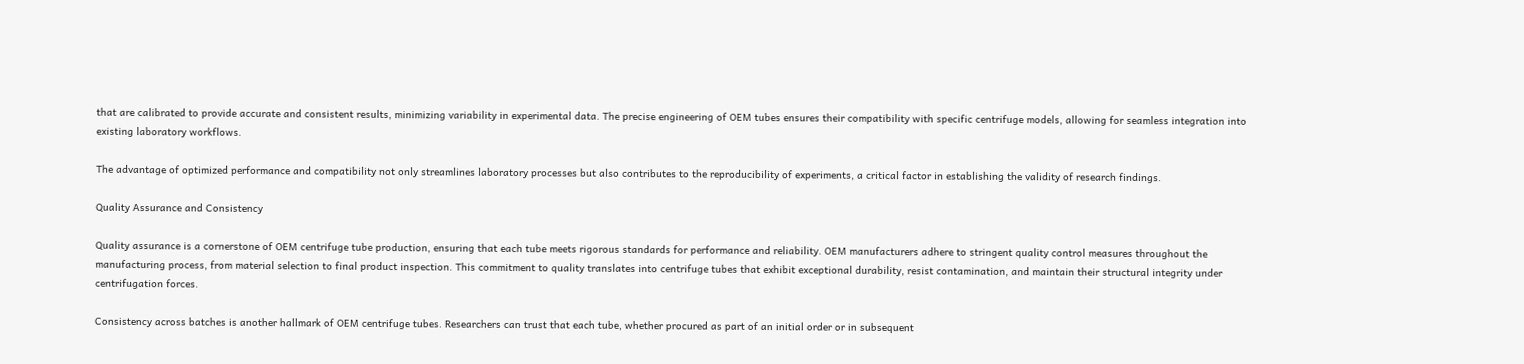that are calibrated to provide accurate and consistent results, minimizing variability in experimental data. The precise engineering of OEM tubes ensures their compatibility with specific centrifuge models, allowing for seamless integration into existing laboratory workflows.

The advantage of optimized performance and compatibility not only streamlines laboratory processes but also contributes to the reproducibility of experiments, a critical factor in establishing the validity of research findings.

Quality Assurance and Consistency

Quality assurance is a cornerstone of OEM centrifuge tube production, ensuring that each tube meets rigorous standards for performance and reliability. OEM manufacturers adhere to stringent quality control measures throughout the manufacturing process, from material selection to final product inspection. This commitment to quality translates into centrifuge tubes that exhibit exceptional durability, resist contamination, and maintain their structural integrity under centrifugation forces.

Consistency across batches is another hallmark of OEM centrifuge tubes. Researchers can trust that each tube, whether procured as part of an initial order or in subsequent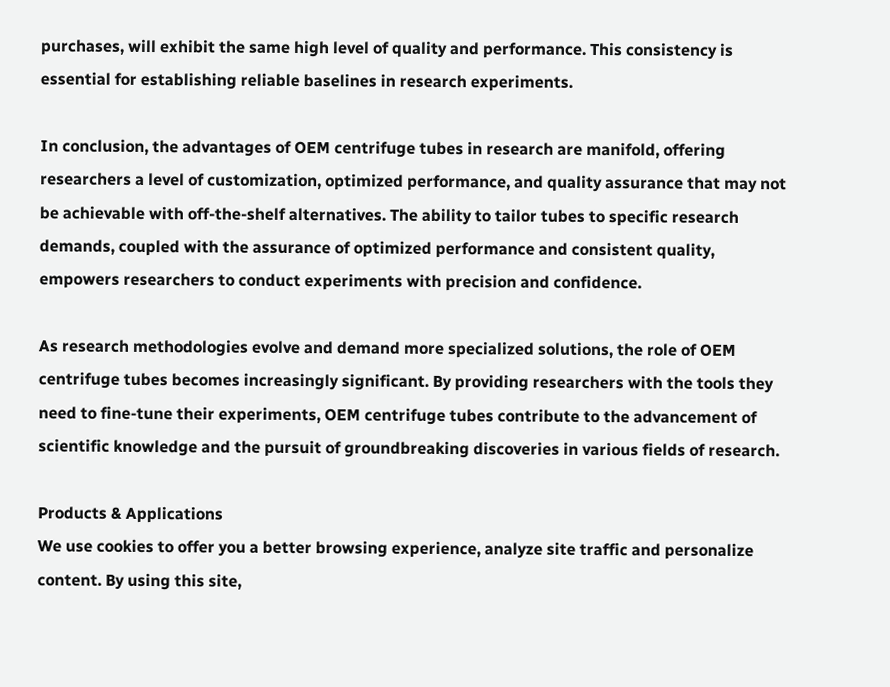purchases, will exhibit the same high level of quality and performance. This consistency is essential for establishing reliable baselines in research experiments.

In conclusion, the advantages of OEM centrifuge tubes in research are manifold, offering researchers a level of customization, optimized performance, and quality assurance that may not be achievable with off-the-shelf alternatives. The ability to tailor tubes to specific research demands, coupled with the assurance of optimized performance and consistent quality, empowers researchers to conduct experiments with precision and confidence.

As research methodologies evolve and demand more specialized solutions, the role of OEM centrifuge tubes becomes increasingly significant. By providing researchers with the tools they need to fine-tune their experiments, OEM centrifuge tubes contribute to the advancement of scientific knowledge and the pursuit of groundbreaking discoveries in various fields of research.

Products & Applications
We use cookies to offer you a better browsing experience, analyze site traffic and personalize content. By using this site,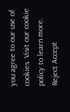you agree to our use of cookies. Visit our cookie policy to learn more.
Reject Accept